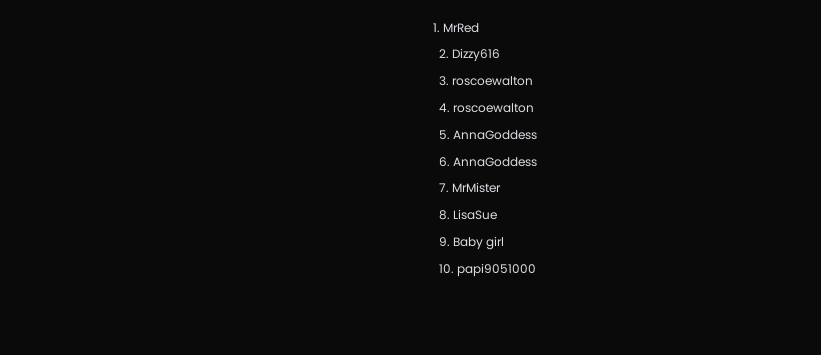1. MrRed
  2. Dizzy616
  3. roscoewalton
  4. roscoewalton
  5. AnnaGoddess
  6. AnnaGoddess
  7. MrMister
  8. LisaSue
  9. Baby girl
  10. papi9051000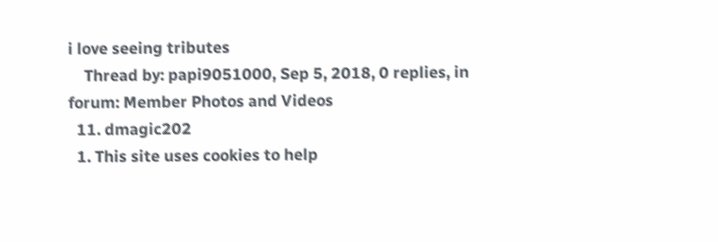i love seeing tributes
    Thread by: papi9051000, Sep 5, 2018, 0 replies, in forum: Member Photos and Videos
  11. dmagic202
  1. This site uses cookies to help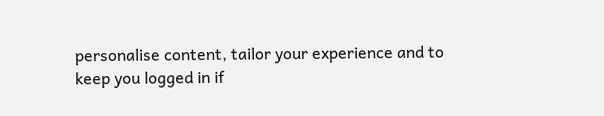personalise content, tailor your experience and to keep you logged in if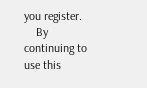you register.
    By continuing to use this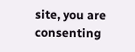site, you are consenting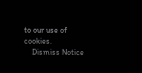to our use of cookies.
    Dismiss Notice